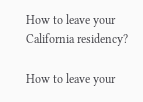How to leave your California residency?

How to leave your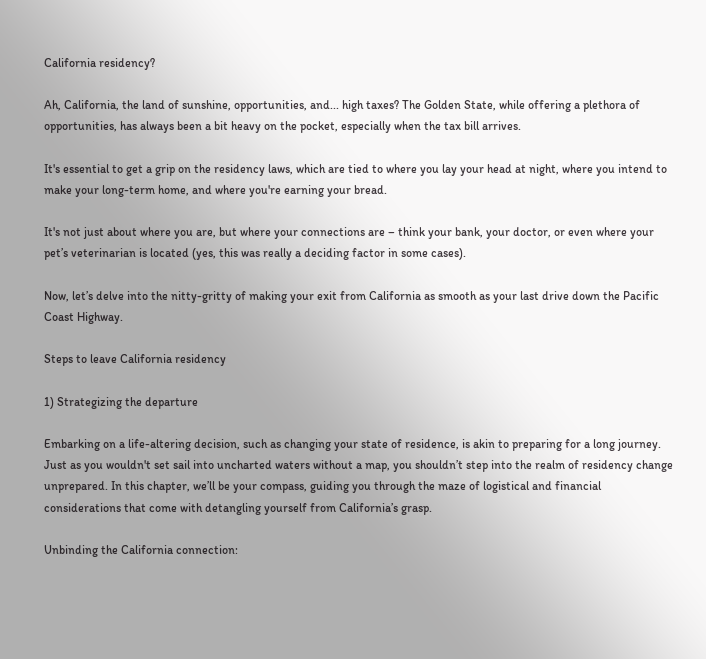California residency?

Ah, California, the land of sunshine, opportunities, and... high taxes? The Golden State, while offering a plethora of opportunities, has always been a bit heavy on the pocket, especially when the tax bill arrives.

It's essential to get a grip on the residency laws, which are tied to where you lay your head at night, where you intend to make your long-term home, and where you're earning your bread.

It's not just about where you are, but where your connections are – think your bank, your doctor, or even where your pet’s veterinarian is located (yes, this was really a deciding factor in some cases).

Now, let’s delve into the nitty-gritty of making your exit from California as smooth as your last drive down the Pacific Coast Highway.

Steps to leave California residency

1) Strategizing the departure

Embarking on a life-altering decision, such as changing your state of residence, is akin to preparing for a long journey. Just as you wouldn't set sail into uncharted waters without a map, you shouldn’t step into the realm of residency change unprepared. In this chapter, we’ll be your compass, guiding you through the maze of logistical and financial considerations that come with detangling yourself from California’s grasp.

Unbinding the California connection: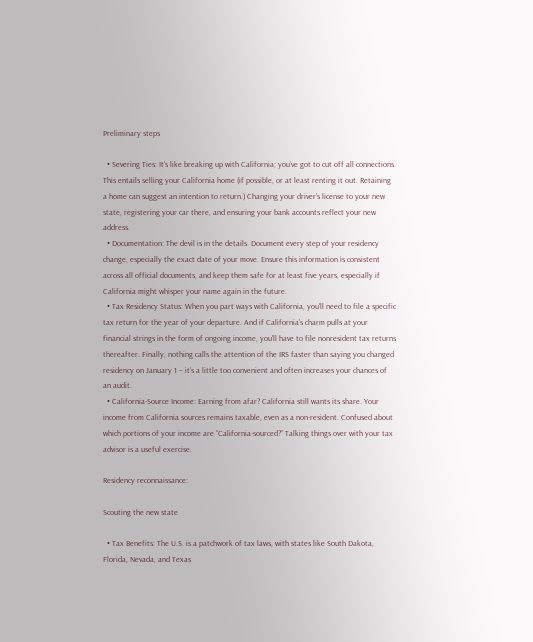Preliminary steps

  • Severing Ties: It's like breaking up with California; you’ve got to cut off all connections. This entails selling your California home (if possible, or at least renting it out. Retaining a home can suggest an intention to return.) Changing your driver’s license to your new state, registering your car there, and ensuring your bank accounts reflect your new address.
  • Documentation: The devil is in the details. Document every step of your residency change, especially the exact date of your move. Ensure this information is consistent across all official documents, and keep them safe for at least five years, especially if California might whisper your name again in the future.
  • Tax Residency Status: When you part ways with California, you'll need to file a specific tax return for the year of your departure. And if California’s charm pulls at your financial strings in the form of ongoing income, you'll have to file nonresident tax returns thereafter. Finally, nothing calls the attention of the IRS faster than saying you changed residency on January 1 – it’s a little too convenient and often increases your chances of an audit.
  • California-Source Income: Earning from afar? California still wants its share. Your income from California sources remains taxable, even as a non-resident. Confused about which portions of your income are “California-sourced?” Talking things over with your tax advisor is a useful exercise.

Residency reconnaissance:

Scouting the new state

  • Tax Benefits: The U.S. is a patchwork of tax laws, with states like South Dakota, Florida, Nevada, and Texas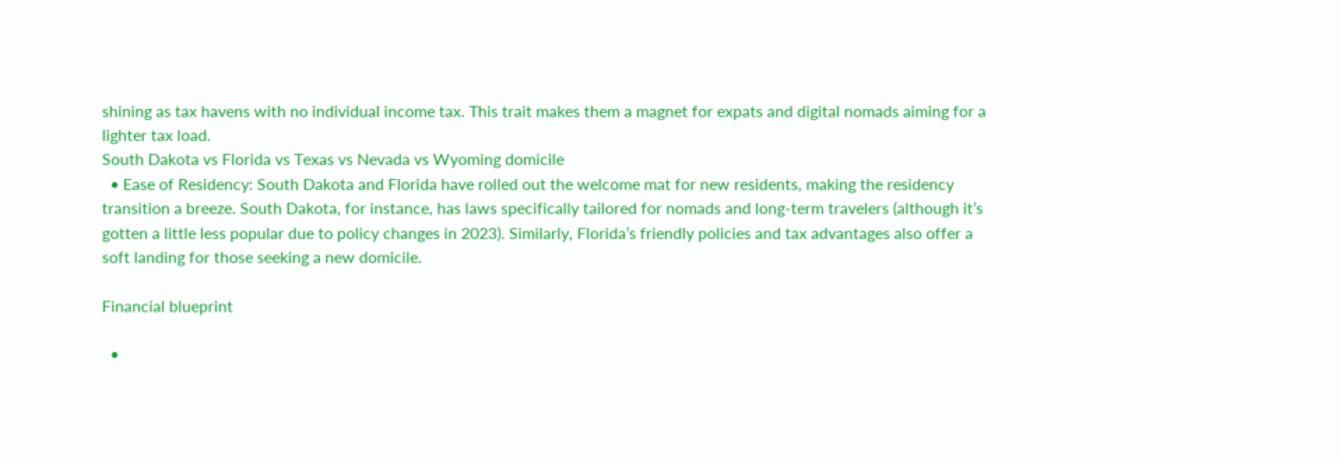shining as tax havens with no individual income tax. This trait makes them a magnet for expats and digital nomads aiming for a lighter tax load.
South Dakota vs Florida vs Texas vs Nevada vs Wyoming domicile
  • Ease of Residency: South Dakota and Florida have rolled out the welcome mat for new residents, making the residency transition a breeze. South Dakota, for instance, has laws specifically tailored for nomads and long-term travelers (although it’s gotten a little less popular due to policy changes in 2023). Similarly, Florida’s friendly policies and tax advantages also offer a soft landing for those seeking a new domicile.

Financial blueprint

  •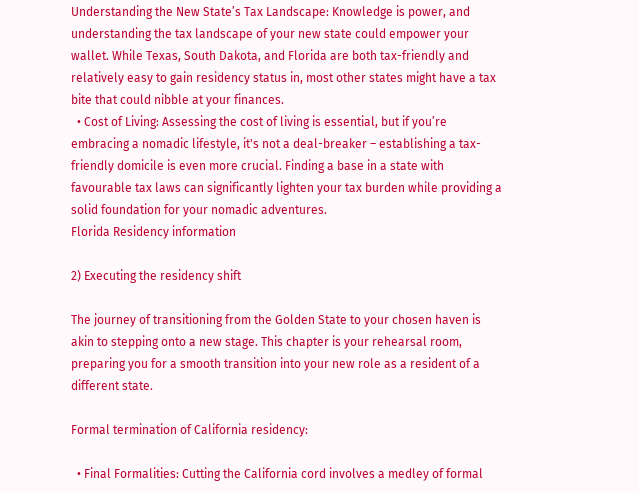Understanding the New State’s Tax Landscape: Knowledge is power, and understanding the tax landscape of your new state could empower your wallet. While Texas, South Dakota, and Florida are both tax-friendly and relatively easy to gain residency status in, most other states might have a tax bite that could nibble at your finances.
  • Cost of Living: Assessing the cost of living is essential, but if you’re embracing a nomadic lifestyle, it's not a deal-breaker – establishing a tax-friendly domicile is even more crucial. Finding a base in a state with favourable tax laws can significantly lighten your tax burden while providing a solid foundation for your nomadic adventures.
Florida Residency information

2) Executing the residency shift

The journey of transitioning from the Golden State to your chosen haven is akin to stepping onto a new stage. This chapter is your rehearsal room, preparing you for a smooth transition into your new role as a resident of a different state.

Formal termination of California residency:

  • Final Formalities: Cutting the California cord involves a medley of formal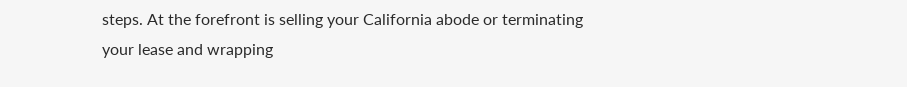steps. At the forefront is selling your California abode or terminating your lease and wrapping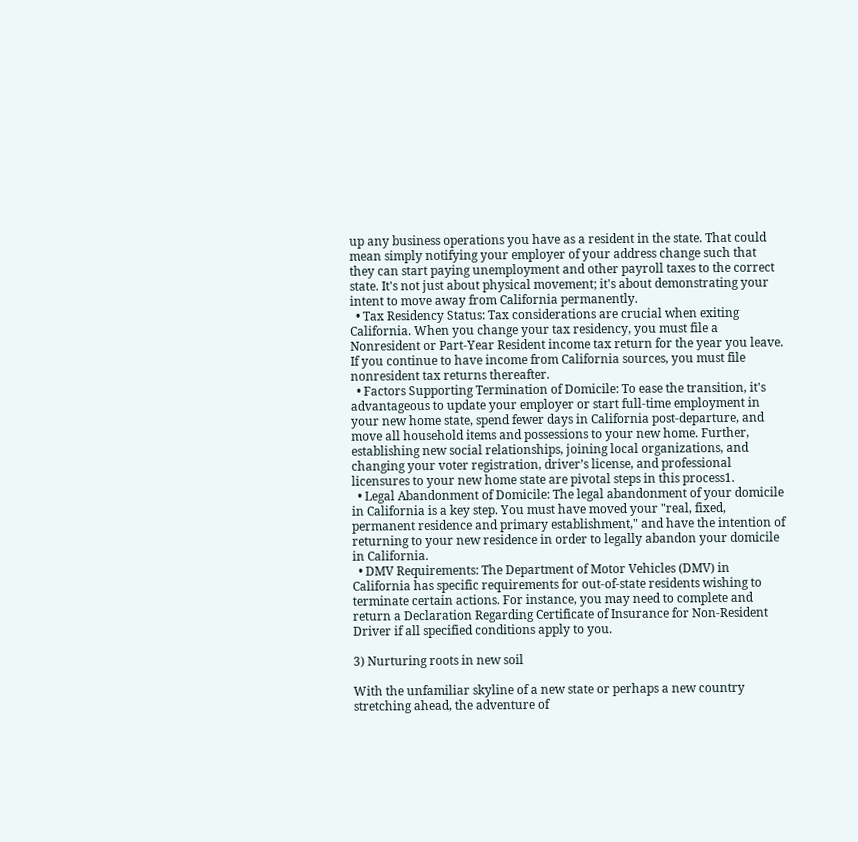up any business operations you have as a resident in the state. That could mean simply notifying your employer of your address change such that they can start paying unemployment and other payroll taxes to the correct state. It's not just about physical movement; it's about demonstrating your intent to move away from California permanently.
  • Tax Residency Status: Tax considerations are crucial when exiting California. When you change your tax residency, you must file a Nonresident or Part-Year Resident income tax return for the year you leave. If you continue to have income from California sources, you must file nonresident tax returns thereafter.
  • Factors Supporting Termination of Domicile: To ease the transition, it's advantageous to update your employer or start full-time employment in your new home state, spend fewer days in California post-departure, and move all household items and possessions to your new home. Further, establishing new social relationships, joining local organizations, and changing your voter registration, driver’s license, and professional licensures to your new home state are pivotal steps in this process1.
  • Legal Abandonment of Domicile: The legal abandonment of your domicile in California is a key step. You must have moved your "real, fixed, permanent residence and primary establishment," and have the intention of returning to your new residence in order to legally abandon your domicile in California.
  • DMV Requirements: The Department of Motor Vehicles (DMV) in California has specific requirements for out-of-state residents wishing to terminate certain actions. For instance, you may need to complete and return a Declaration Regarding Certificate of Insurance for Non-Resident Driver if all specified conditions apply to you.

3) Nurturing roots in new soil

With the unfamiliar skyline of a new state or perhaps a new country stretching ahead, the adventure of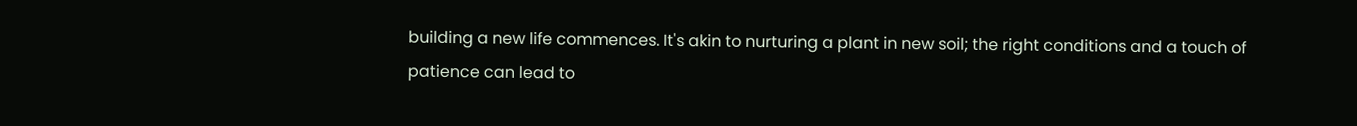building a new life commences. It's akin to nurturing a plant in new soil; the right conditions and a touch of patience can lead to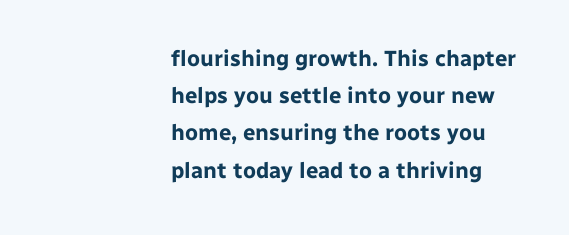flourishing growth. This chapter helps you settle into your new home, ensuring the roots you plant today lead to a thriving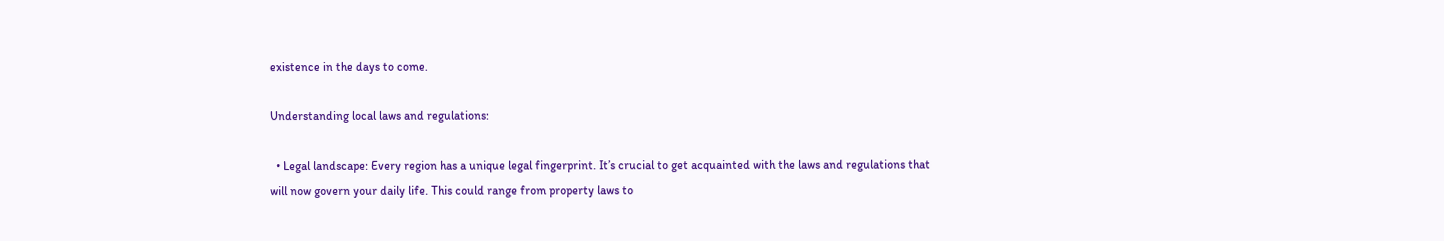existence in the days to come.

Understanding local laws and regulations:

  • Legal landscape: Every region has a unique legal fingerprint. It’s crucial to get acquainted with the laws and regulations that will now govern your daily life. This could range from property laws to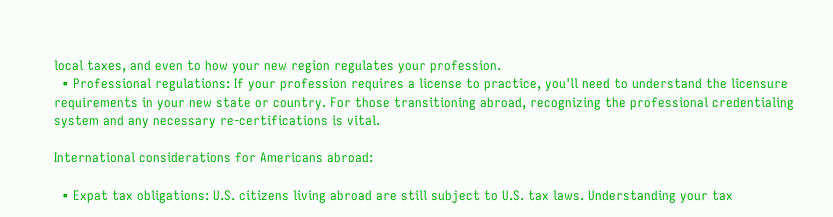local taxes, and even to how your new region regulates your profession.
  • Professional regulations: If your profession requires a license to practice, you'll need to understand the licensure requirements in your new state or country. For those transitioning abroad, recognizing the professional credentialing system and any necessary re-certifications is vital.

International considerations for Americans abroad:

  • Expat tax obligations: U.S. citizens living abroad are still subject to U.S. tax laws. Understanding your tax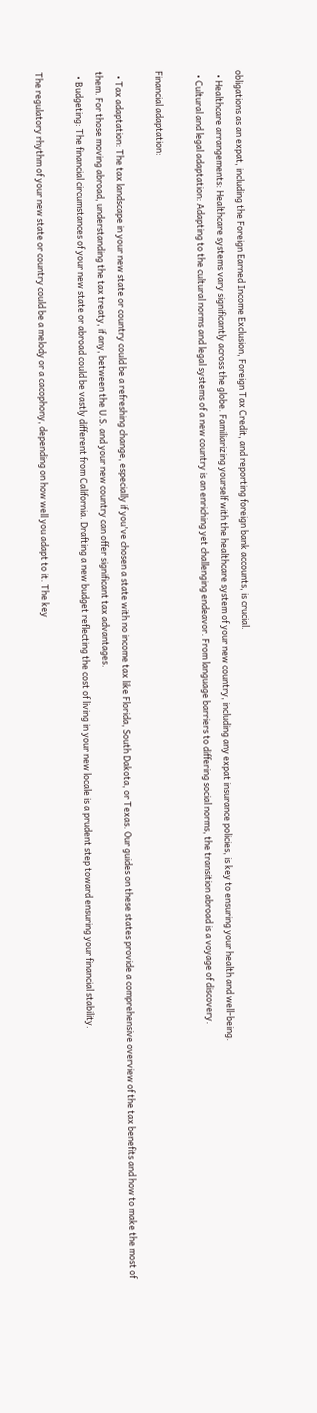obligations as an expat, including the Foreign Earned Income Exclusion, Foreign Tax Credit, and reporting foreign bank accounts, is crucial.
  • Healthcare arrangements: Healthcare systems vary significantly across the globe. Familiarizing yourself with the healthcare system of your new country, including any expat insurance policies, is key to ensuring your health and well-being.
  • Cultural and legal adaptation: Adapting to the cultural norms and legal systems of a new country is an enriching yet challenging endeavor. From language barriers to differing social norms, the transition abroad is a voyage of discovery.

Financial adaptation:

  • Tax adaptation: The tax landscape in your new state or country could be a refreshing change, especially if you've chosen a state with no income tax like Florida, South Dakota, or Texas. Our guides on these states provide a comprehensive overview of the tax benefits and how to make the most of them. For those moving abroad, understanding the tax treaty, if any, between the U.S. and your new country can offer significant tax advantages.
  • Budgeting: The financial circumstances of your new state or abroad could be vastly different from California. Drafting a new budget reflecting the cost of living in your new locale is a prudent step toward ensuring your financial stability.

The regulatory rhythm of your new state or country could be a melody or a cacophony, depending on how well you adapt to it. The key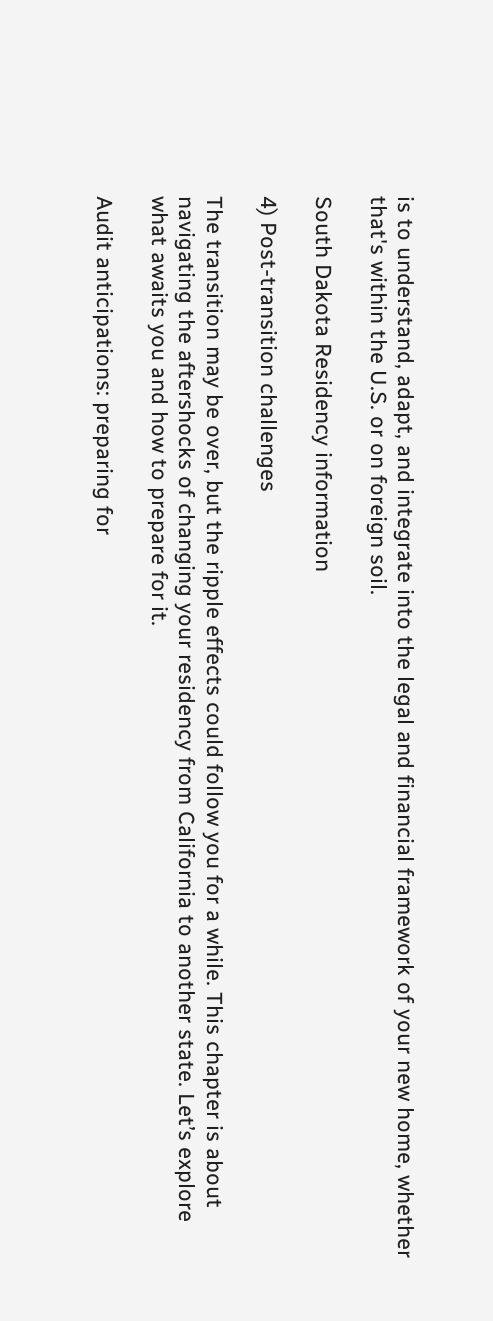is to understand, adapt, and integrate into the legal and financial framework of your new home, whether that's within the U.S. or on foreign soil.

South Dakota Residency information

4) Post-transition challenges

The transition may be over, but the ripple effects could follow you for a while. This chapter is about navigating the aftershocks of changing your residency from California to another state. Let’s explore what awaits you and how to prepare for it.

Audit anticipations: preparing for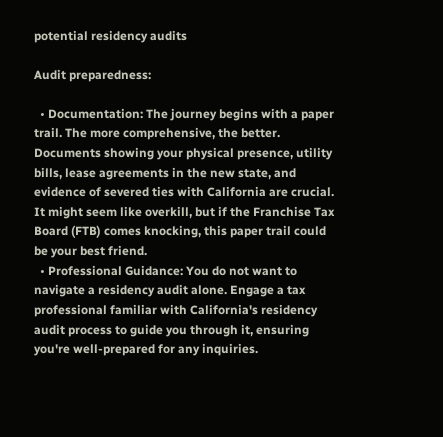potential residency audits

Audit preparedness:

  • Documentation: The journey begins with a paper trail. The more comprehensive, the better. Documents showing your physical presence, utility bills, lease agreements in the new state, and evidence of severed ties with California are crucial. It might seem like overkill, but if the Franchise Tax Board (FTB) comes knocking, this paper trail could be your best friend.
  • Professional Guidance: You do not want to navigate a residency audit alone. Engage a tax professional familiar with California's residency audit process to guide you through it, ensuring you're well-prepared for any inquiries.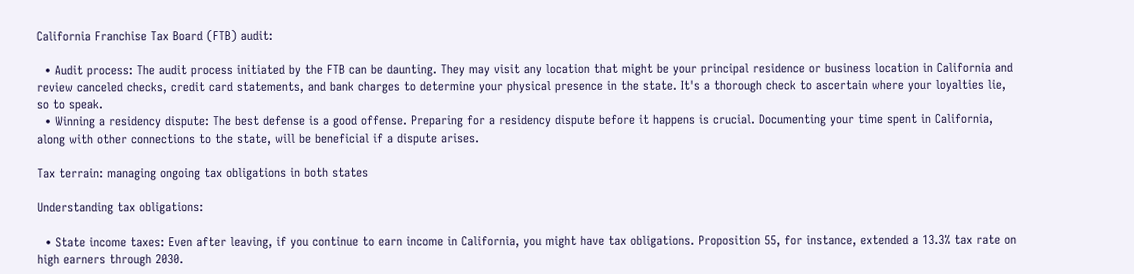California Franchise Tax Board (FTB) audit:

  • Audit process: The audit process initiated by the FTB can be daunting. They may visit any location that might be your principal residence or business location in California and review canceled checks, credit card statements, and bank charges to determine your physical presence in the state. It's a thorough check to ascertain where your loyalties lie, so to speak.
  • Winning a residency dispute: The best defense is a good offense. Preparing for a residency dispute before it happens is crucial. Documenting your time spent in California, along with other connections to the state, will be beneficial if a dispute arises.

Tax terrain: managing ongoing tax obligations in both states

Understanding tax obligations:

  • State income taxes: Even after leaving, if you continue to earn income in California, you might have tax obligations. Proposition 55, for instance, extended a 13.3% tax rate on high earners through 2030.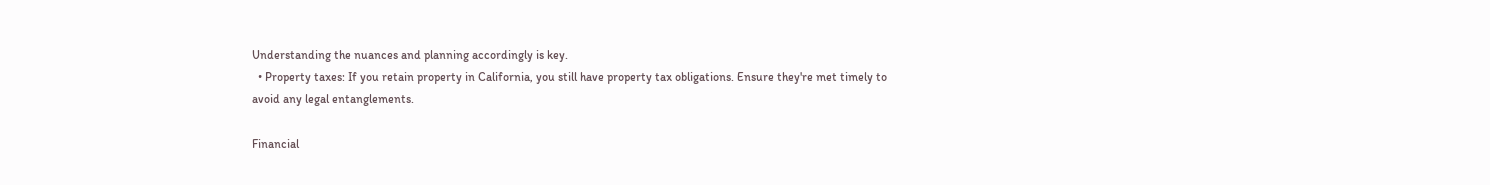Understanding the nuances and planning accordingly is key.
  • Property taxes: If you retain property in California, you still have property tax obligations. Ensure they're met timely to avoid any legal entanglements.

Financial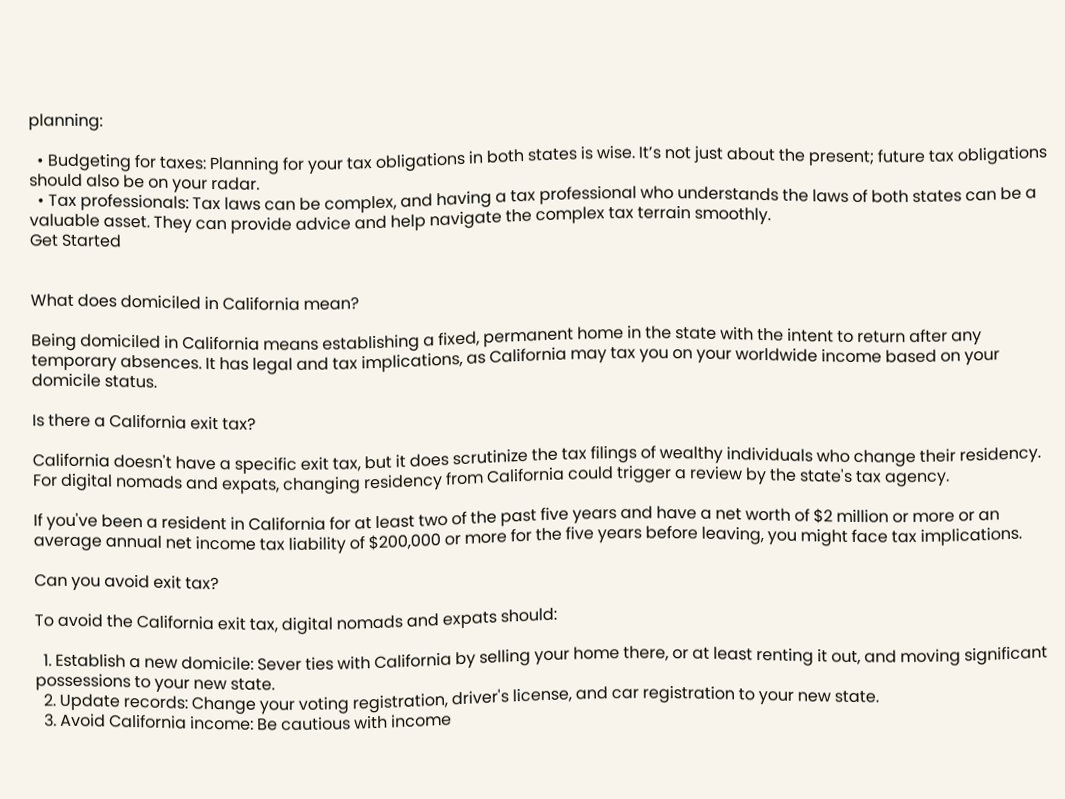planning:

  • Budgeting for taxes: Planning for your tax obligations in both states is wise. It’s not just about the present; future tax obligations should also be on your radar.
  • Tax professionals: Tax laws can be complex, and having a tax professional who understands the laws of both states can be a valuable asset. They can provide advice and help navigate the complex tax terrain smoothly.
Get Started


What does domiciled in California mean?

Being domiciled in California means establishing a fixed, permanent home in the state with the intent to return after any temporary absences. It has legal and tax implications, as California may tax you on your worldwide income based on your domicile status.

Is there a California exit tax?

California doesn't have a specific exit tax, but it does scrutinize the tax filings of wealthy individuals who change their residency. For digital nomads and expats, changing residency from California could trigger a review by the state's tax agency.

If you've been a resident in California for at least two of the past five years and have a net worth of $2 million or more or an average annual net income tax liability of $200,000 or more for the five years before leaving, you might face tax implications.

Can you avoid exit tax?

To avoid the California exit tax, digital nomads and expats should:

  1. Establish a new domicile: Sever ties with California by selling your home there, or at least renting it out, and moving significant possessions to your new state.
  2. Update records: Change your voting registration, driver's license, and car registration to your new state.
  3. Avoid California income: Be cautious with income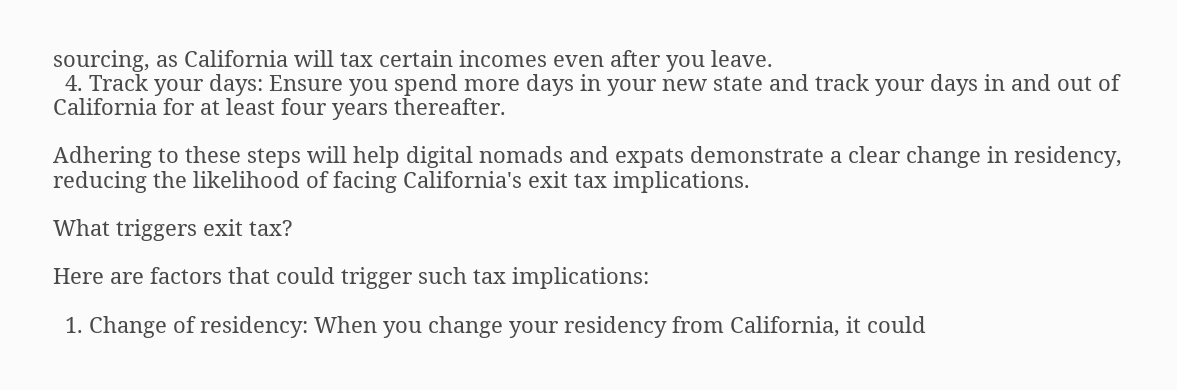sourcing, as California will tax certain incomes even after you leave.
  4. Track your days: Ensure you spend more days in your new state and track your days in and out of California for at least four years thereafter.

Adhering to these steps will help digital nomads and expats demonstrate a clear change in residency, reducing the likelihood of facing California's exit tax implications.

What triggers exit tax?

Here are factors that could trigger such tax implications:

  1. Change of residency: When you change your residency from California, it could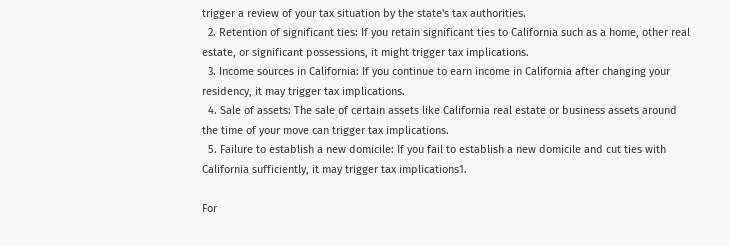trigger a review of your tax situation by the state's tax authorities.
  2. Retention of significant ties: If you retain significant ties to California such as a home, other real estate, or significant possessions, it might trigger tax implications.
  3. Income sources in California: If you continue to earn income in California after changing your residency, it may trigger tax implications.
  4. Sale of assets: The sale of certain assets like California real estate or business assets around the time of your move can trigger tax implications.
  5. Failure to establish a new domicile: If you fail to establish a new domicile and cut ties with California sufficiently, it may trigger tax implications1.

For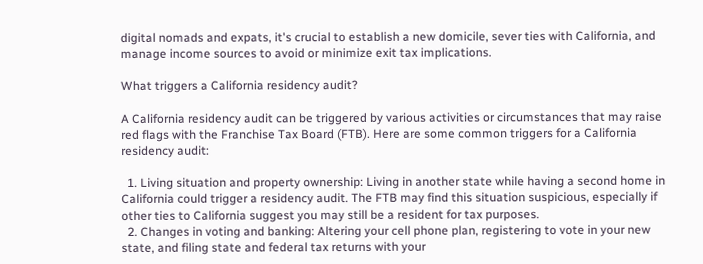digital nomads and expats, it's crucial to establish a new domicile, sever ties with California, and manage income sources to avoid or minimize exit tax implications.

What triggers a California residency audit?

A California residency audit can be triggered by various activities or circumstances that may raise red flags with the Franchise Tax Board (FTB). Here are some common triggers for a California residency audit:

  1. Living situation and property ownership: Living in another state while having a second home in California could trigger a residency audit. The FTB may find this situation suspicious, especially if other ties to California suggest you may still be a resident for tax purposes.
  2. Changes in voting and banking: Altering your cell phone plan, registering to vote in your new state, and filing state and federal tax returns with your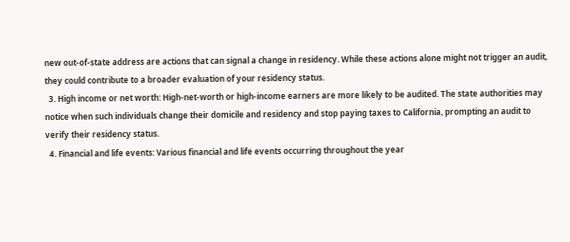new out-of-state address are actions that can signal a change in residency. While these actions alone might not trigger an audit, they could contribute to a broader evaluation of your residency status.
  3. High income or net worth: High-net-worth or high-income earners are more likely to be audited. The state authorities may notice when such individuals change their domicile and residency and stop paying taxes to California, prompting an audit to verify their residency status.
  4. Financial and life events: Various financial and life events occurring throughout the year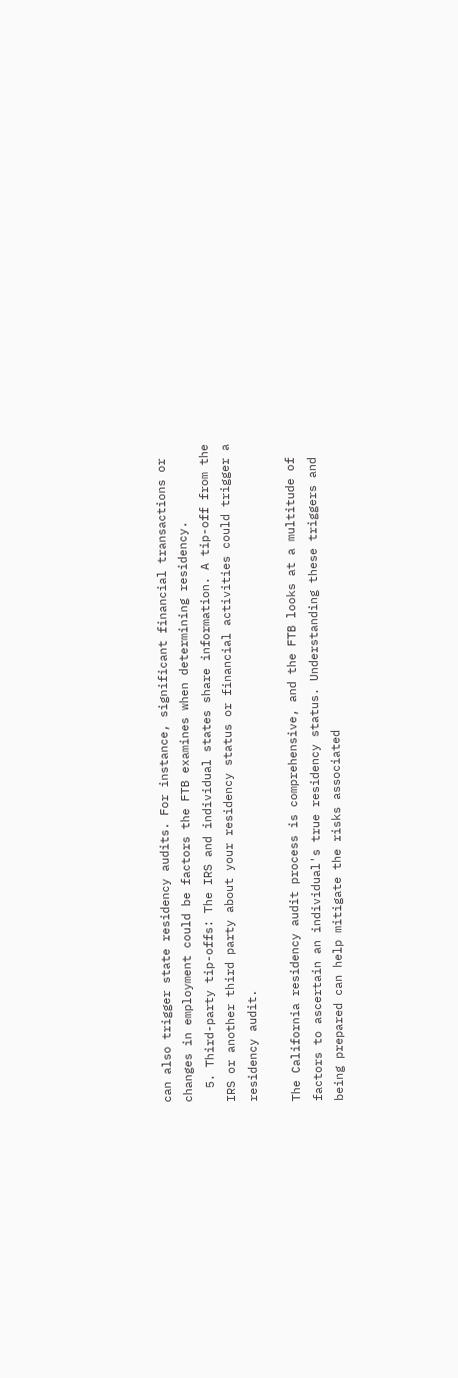can also trigger state residency audits. For instance, significant financial transactions or changes in employment could be factors the FTB examines when determining residency.
  5. Third-party tip-offs: The IRS and individual states share information. A tip-off from the IRS or another third party about your residency status or financial activities could trigger a residency audit.

The California residency audit process is comprehensive, and the FTB looks at a multitude of factors to ascertain an individual's true residency status. Understanding these triggers and being prepared can help mitigate the risks associated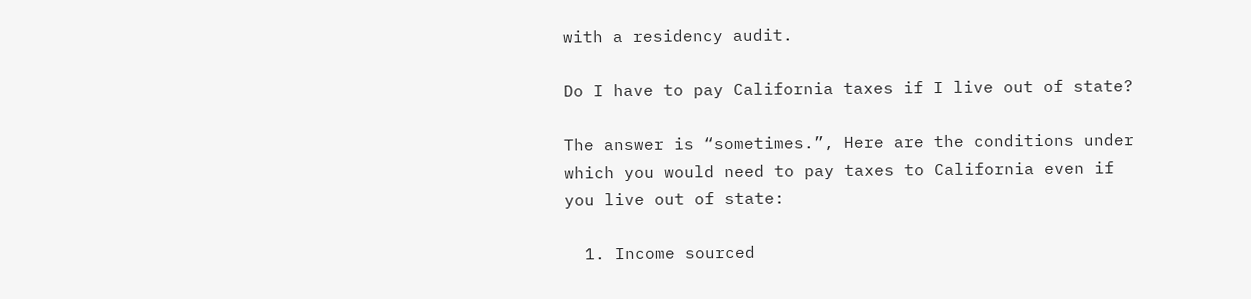with a residency audit.

Do I have to pay California taxes if I live out of state?

The answer is “sometimes.”, Here are the conditions under which you would need to pay taxes to California even if you live out of state:

  1. Income sourced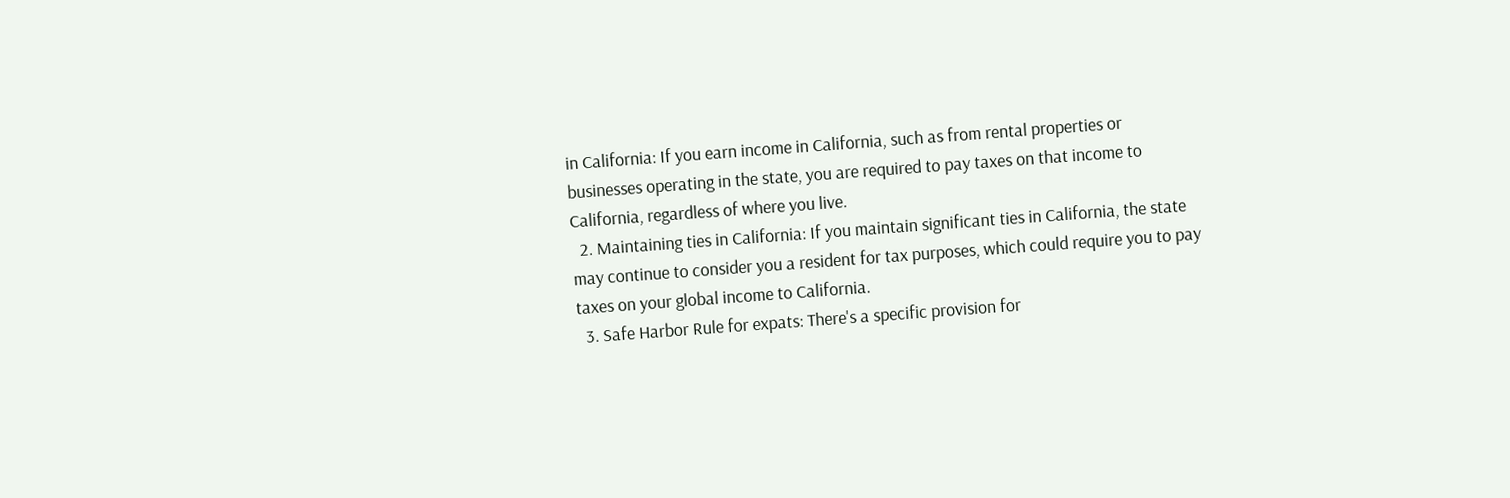in California: If you earn income in California, such as from rental properties or businesses operating in the state, you are required to pay taxes on that income to California, regardless of where you live.
  2. Maintaining ties in California: If you maintain significant ties in California, the state may continue to consider you a resident for tax purposes, which could require you to pay taxes on your global income to California.
  3. Safe Harbor Rule for expats: There's a specific provision for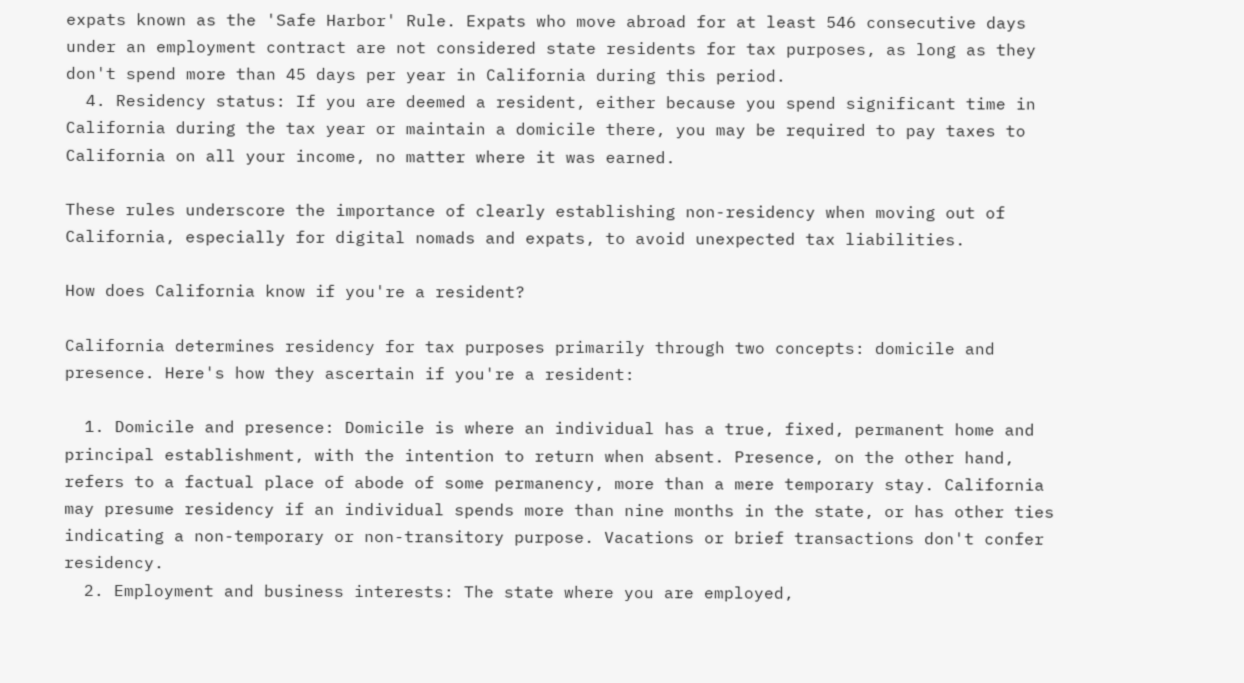expats known as the 'Safe Harbor' Rule. Expats who move abroad for at least 546 consecutive days under an employment contract are not considered state residents for tax purposes, as long as they don't spend more than 45 days per year in California during this period.
  4. Residency status: If you are deemed a resident, either because you spend significant time in California during the tax year or maintain a domicile there, you may be required to pay taxes to California on all your income, no matter where it was earned.

These rules underscore the importance of clearly establishing non-residency when moving out of California, especially for digital nomads and expats, to avoid unexpected tax liabilities.

How does California know if you're a resident?

California determines residency for tax purposes primarily through two concepts: domicile and presence. Here's how they ascertain if you're a resident:

  1. Domicile and presence: Domicile is where an individual has a true, fixed, permanent home and principal establishment, with the intention to return when absent. Presence, on the other hand, refers to a factual place of abode of some permanency, more than a mere temporary stay. California may presume residency if an individual spends more than nine months in the state, or has other ties indicating a non-temporary or non-transitory purpose. Vacations or brief transactions don't confer residency.
  2. Employment and business interests: The state where you are employed,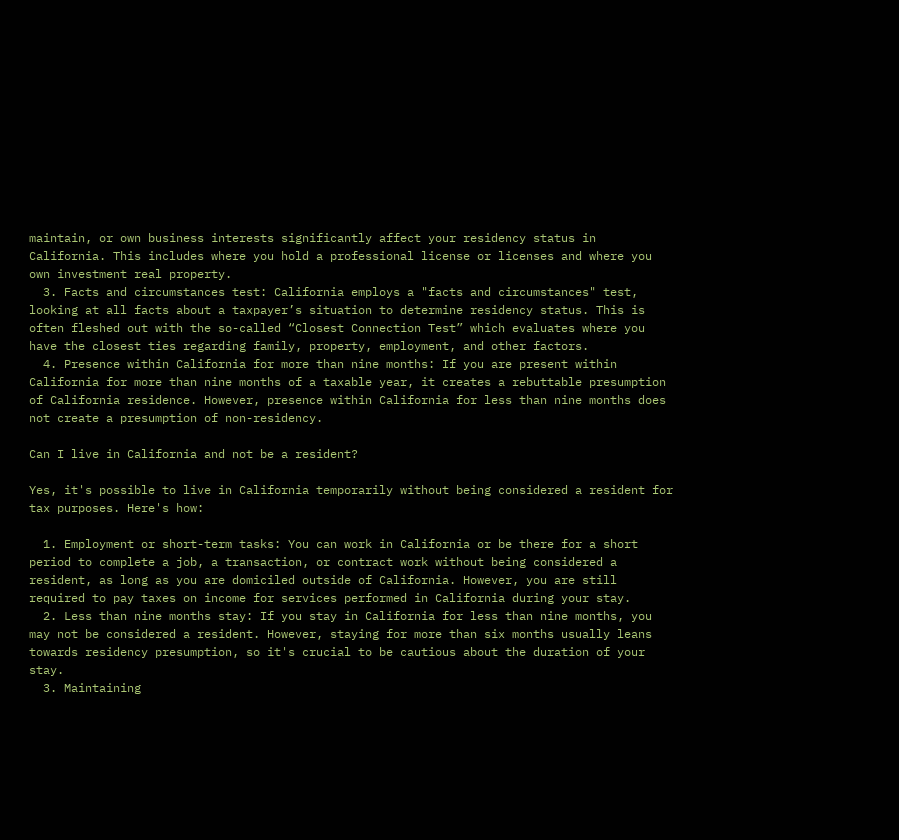maintain, or own business interests significantly affect your residency status in California. This includes where you hold a professional license or licenses and where you own investment real property.
  3. Facts and circumstances test: California employs a "facts and circumstances" test, looking at all facts about a taxpayer’s situation to determine residency status. This is often fleshed out with the so-called “Closest Connection Test” which evaluates where you have the closest ties regarding family, property, employment, and other factors.
  4. Presence within California for more than nine months: If you are present within California for more than nine months of a taxable year, it creates a rebuttable presumption of California residence. However, presence within California for less than nine months does not create a presumption of non-residency.

Can I live in California and not be a resident?

Yes, it's possible to live in California temporarily without being considered a resident for tax purposes. Here's how:

  1. Employment or short-term tasks: You can work in California or be there for a short period to complete a job, a transaction, or contract work without being considered a resident, as long as you are domiciled outside of California. However, you are still required to pay taxes on income for services performed in California during your stay.
  2. Less than nine months stay: If you stay in California for less than nine months, you may not be considered a resident. However, staying for more than six months usually leans towards residency presumption, so it's crucial to be cautious about the duration of your stay.
  3. Maintaining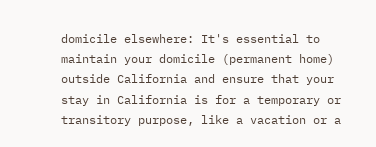domicile elsewhere: It's essential to maintain your domicile (permanent home) outside California and ensure that your stay in California is for a temporary or transitory purpose, like a vacation or a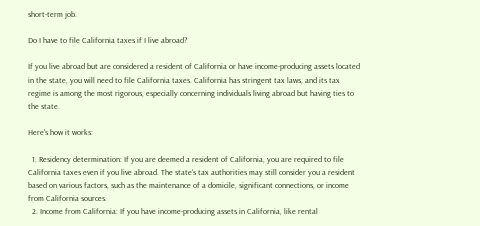short-term job.

Do I have to file California taxes if I live abroad?

If you live abroad but are considered a resident of California or have income-producing assets located in the state, you will need to file California taxes. California has stringent tax laws, and its tax regime is among the most rigorous, especially concerning individuals living abroad but having ties to the state.

Here's how it works:

  1. Residency determination: If you are deemed a resident of California, you are required to file California taxes even if you live abroad. The state's tax authorities may still consider you a resident based on various factors, such as the maintenance of a domicile, significant connections, or income from California sources.
  2. Income from California: If you have income-producing assets in California, like rental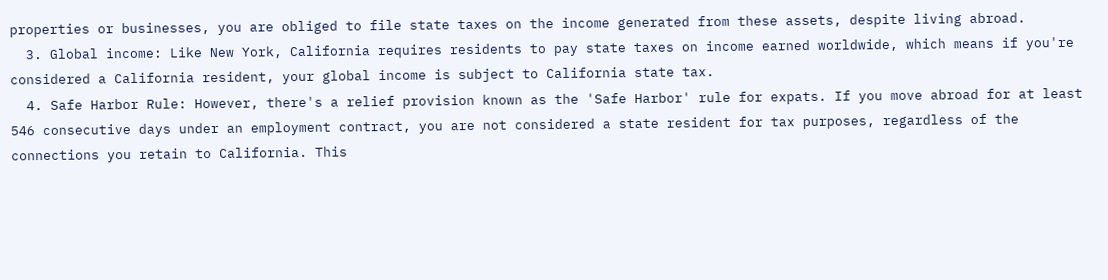properties or businesses, you are obliged to file state taxes on the income generated from these assets, despite living abroad.
  3. Global income: Like New York, California requires residents to pay state taxes on income earned worldwide, which means if you're considered a California resident, your global income is subject to California state tax.
  4. Safe Harbor Rule: However, there's a relief provision known as the 'Safe Harbor' rule for expats. If you move abroad for at least 546 consecutive days under an employment contract, you are not considered a state resident for tax purposes, regardless of the connections you retain to California. This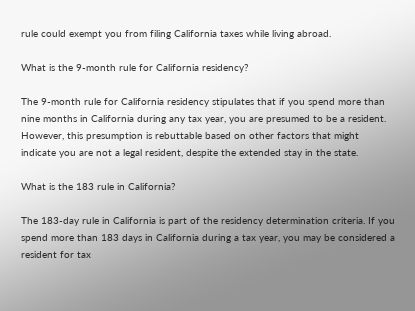rule could exempt you from filing California taxes while living abroad.

What is the 9-month rule for California residency?

The 9-month rule for California residency stipulates that if you spend more than nine months in California during any tax year, you are presumed to be a resident. However, this presumption is rebuttable based on other factors that might indicate you are not a legal resident, despite the extended stay in the state.

What is the 183 rule in California?

The 183-day rule in California is part of the residency determination criteria. If you spend more than 183 days in California during a tax year, you may be considered a resident for tax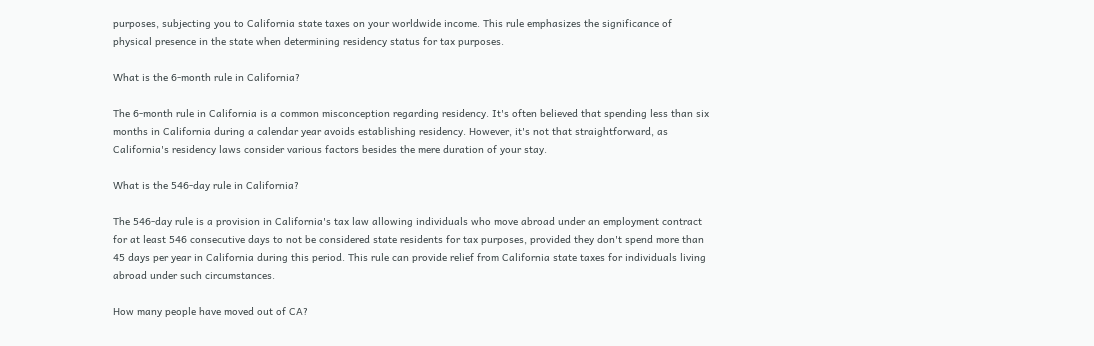purposes, subjecting you to California state taxes on your worldwide income. This rule emphasizes the significance of physical presence in the state when determining residency status for tax purposes.

What is the 6-month rule in California?

The 6-month rule in California is a common misconception regarding residency. It's often believed that spending less than six months in California during a calendar year avoids establishing residency. However, it's not that straightforward, as California's residency laws consider various factors besides the mere duration of your stay.

What is the 546-day rule in California?

The 546-day rule is a provision in California's tax law allowing individuals who move abroad under an employment contract for at least 546 consecutive days to not be considered state residents for tax purposes, provided they don't spend more than 45 days per year in California during this period. This rule can provide relief from California state taxes for individuals living abroad under such circumstances.

How many people have moved out of CA?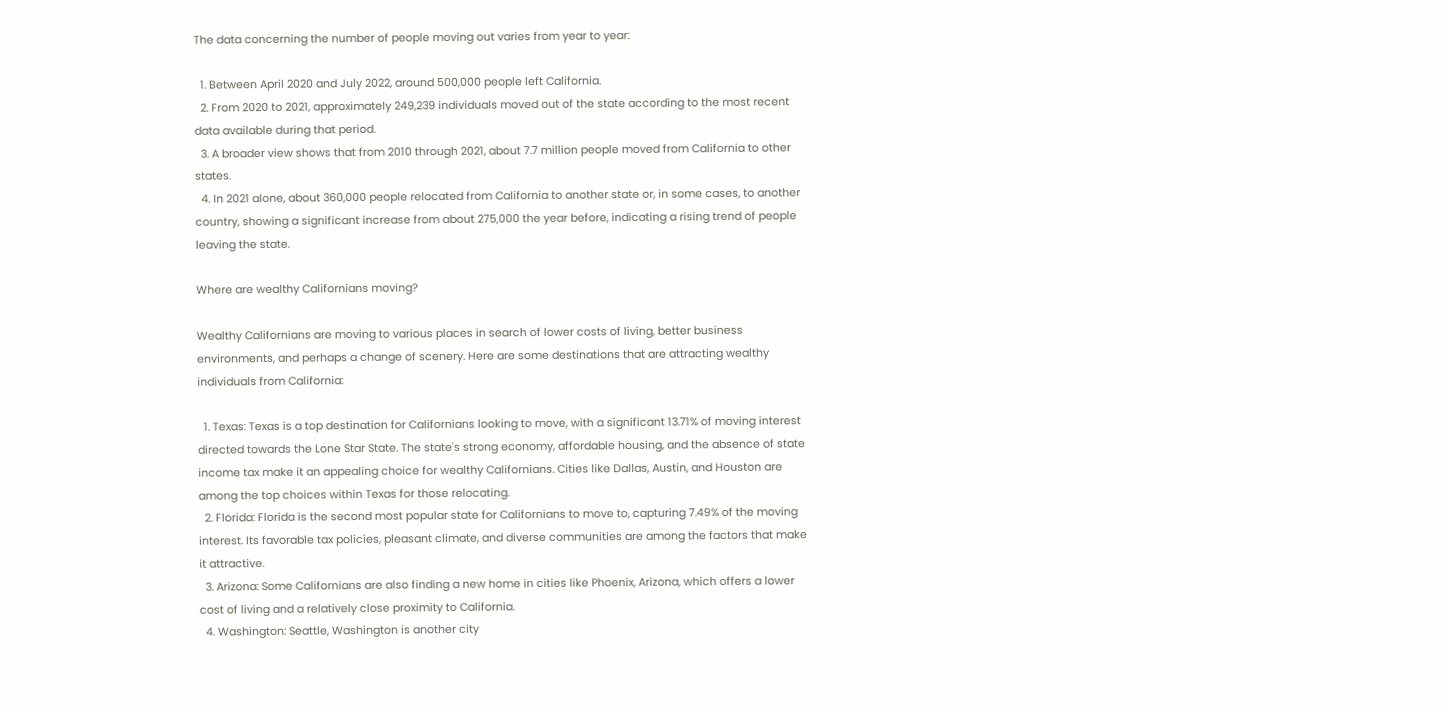The data concerning the number of people moving out varies from year to year:

  1. Between April 2020 and July 2022, around 500,000 people left California.
  2. From 2020 to 2021, approximately 249,239 individuals moved out of the state according to the most recent data available during that period.
  3. A broader view shows that from 2010 through 2021, about 7.7 million people moved from California to other states.
  4. In 2021 alone, about 360,000 people relocated from California to another state or, in some cases, to another country, showing a significant increase from about 275,000 the year before, indicating a rising trend of people leaving the state.

Where are wealthy Californians moving?

Wealthy Californians are moving to various places in search of lower costs of living, better business environments, and perhaps a change of scenery. Here are some destinations that are attracting wealthy individuals from California:

  1. Texas: Texas is a top destination for Californians looking to move, with a significant 13.71% of moving interest directed towards the Lone Star State. The state's strong economy, affordable housing, and the absence of state income tax make it an appealing choice for wealthy Californians. Cities like Dallas, Austin, and Houston are among the top choices within Texas for those relocating.
  2. Florida: Florida is the second most popular state for Californians to move to, capturing 7.49% of the moving interest. Its favorable tax policies, pleasant climate, and diverse communities are among the factors that make it attractive.
  3. Arizona: Some Californians are also finding a new home in cities like Phoenix, Arizona, which offers a lower cost of living and a relatively close proximity to California.
  4. Washington: Seattle, Washington is another city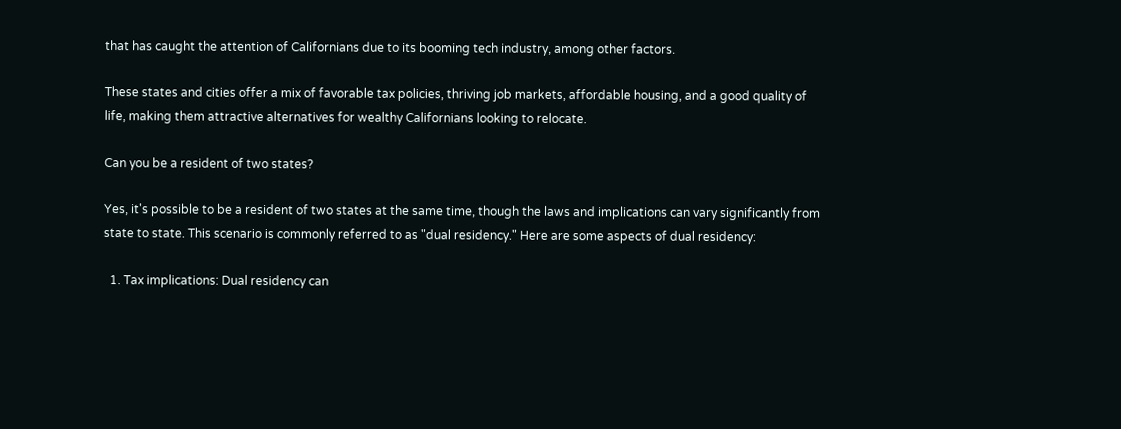that has caught the attention of Californians due to its booming tech industry, among other factors.

These states and cities offer a mix of favorable tax policies, thriving job markets, affordable housing, and a good quality of life, making them attractive alternatives for wealthy Californians looking to relocate.

Can you be a resident of two states?

Yes, it's possible to be a resident of two states at the same time, though the laws and implications can vary significantly from state to state. This scenario is commonly referred to as "dual residency." Here are some aspects of dual residency:

  1. Tax implications: Dual residency can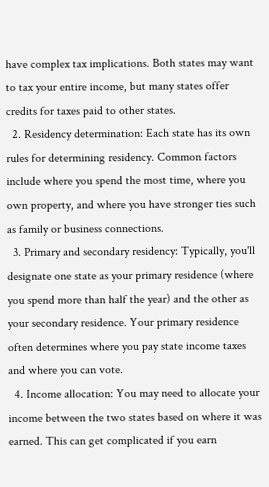have complex tax implications. Both states may want to tax your entire income, but many states offer credits for taxes paid to other states.
  2. Residency determination: Each state has its own rules for determining residency. Common factors include where you spend the most time, where you own property, and where you have stronger ties such as family or business connections.
  3. Primary and secondary residency: Typically, you'll designate one state as your primary residence (where you spend more than half the year) and the other as your secondary residence. Your primary residence often determines where you pay state income taxes and where you can vote.
  4. Income allocation: You may need to allocate your income between the two states based on where it was earned. This can get complicated if you earn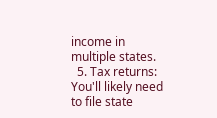income in multiple states.
  5. Tax returns: You'll likely need to file state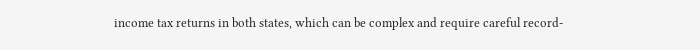income tax returns in both states, which can be complex and require careful record-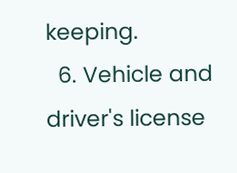keeping.
  6. Vehicle and driver's license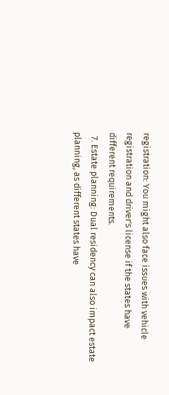registration: You might also face issues with vehicle registration and driver's license if the states have different requirements.
  7. Estate planning: Dual residency can also impact estate planning, as different states have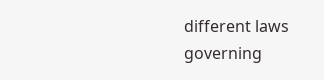different laws governing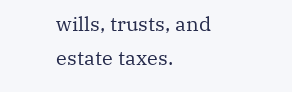wills, trusts, and estate taxes.